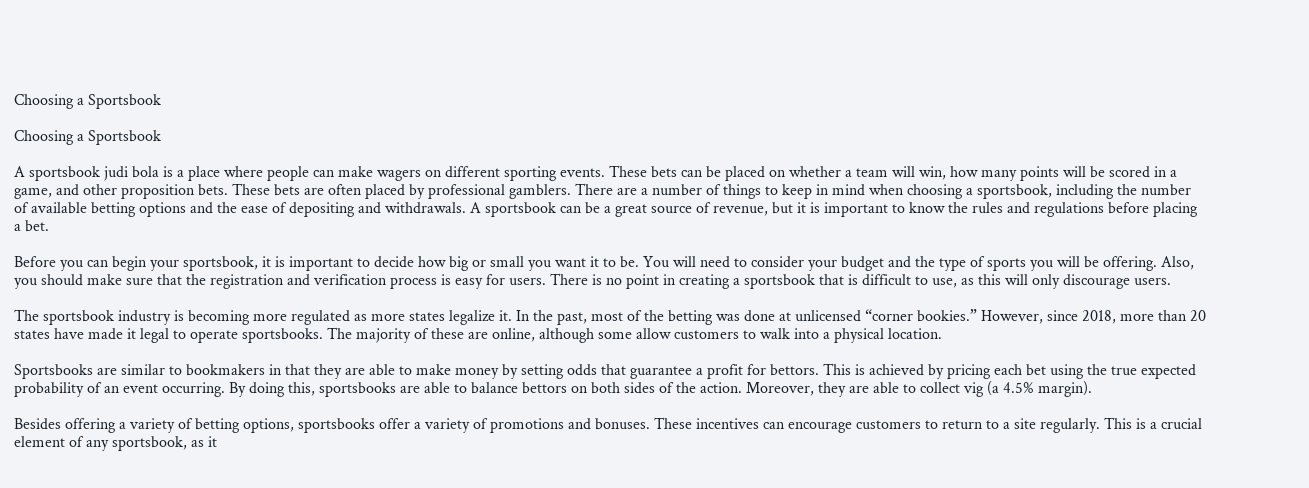Choosing a Sportsbook

Choosing a Sportsbook

A sportsbook judi bola is a place where people can make wagers on different sporting events. These bets can be placed on whether a team will win, how many points will be scored in a game, and other proposition bets. These bets are often placed by professional gamblers. There are a number of things to keep in mind when choosing a sportsbook, including the number of available betting options and the ease of depositing and withdrawals. A sportsbook can be a great source of revenue, but it is important to know the rules and regulations before placing a bet.

Before you can begin your sportsbook, it is important to decide how big or small you want it to be. You will need to consider your budget and the type of sports you will be offering. Also, you should make sure that the registration and verification process is easy for users. There is no point in creating a sportsbook that is difficult to use, as this will only discourage users.

The sportsbook industry is becoming more regulated as more states legalize it. In the past, most of the betting was done at unlicensed “corner bookies.” However, since 2018, more than 20 states have made it legal to operate sportsbooks. The majority of these are online, although some allow customers to walk into a physical location.

Sportsbooks are similar to bookmakers in that they are able to make money by setting odds that guarantee a profit for bettors. This is achieved by pricing each bet using the true expected probability of an event occurring. By doing this, sportsbooks are able to balance bettors on both sides of the action. Moreover, they are able to collect vig (a 4.5% margin).

Besides offering a variety of betting options, sportsbooks offer a variety of promotions and bonuses. These incentives can encourage customers to return to a site regularly. This is a crucial element of any sportsbook, as it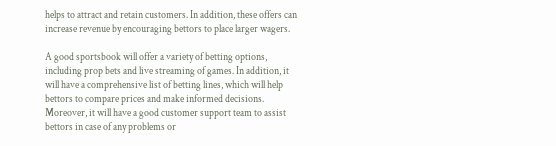helps to attract and retain customers. In addition, these offers can increase revenue by encouraging bettors to place larger wagers.

A good sportsbook will offer a variety of betting options, including prop bets and live streaming of games. In addition, it will have a comprehensive list of betting lines, which will help bettors to compare prices and make informed decisions. Moreover, it will have a good customer support team to assist bettors in case of any problems or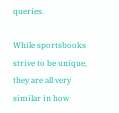queries.

While sportsbooks strive to be unique, they are all very similar in how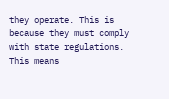they operate. This is because they must comply with state regulations. This means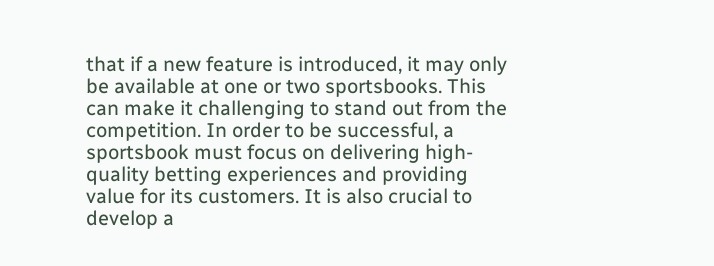that if a new feature is introduced, it may only be available at one or two sportsbooks. This can make it challenging to stand out from the competition. In order to be successful, a sportsbook must focus on delivering high-quality betting experiences and providing value for its customers. It is also crucial to develop a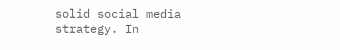solid social media strategy. In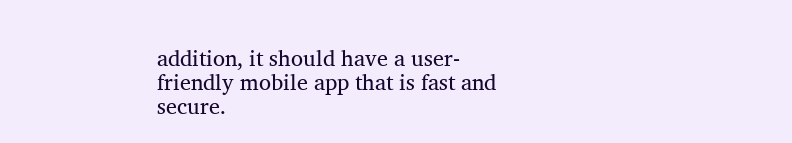addition, it should have a user-friendly mobile app that is fast and secure.